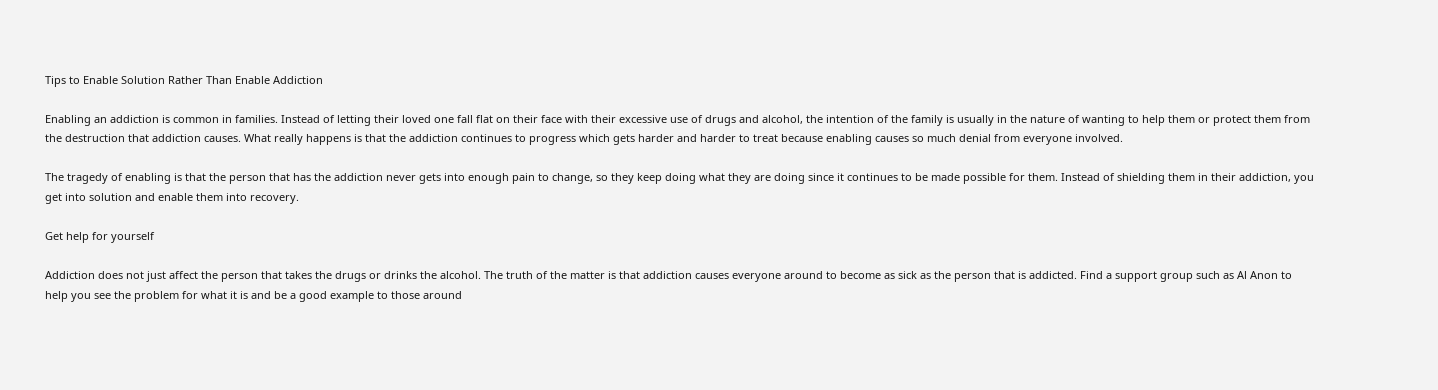Tips to Enable Solution Rather Than Enable Addiction

Enabling an addiction is common in families. Instead of letting their loved one fall flat on their face with their excessive use of drugs and alcohol, the intention of the family is usually in the nature of wanting to help them or protect them from the destruction that addiction causes. What really happens is that the addiction continues to progress which gets harder and harder to treat because enabling causes so much denial from everyone involved.

The tragedy of enabling is that the person that has the addiction never gets into enough pain to change, so they keep doing what they are doing since it continues to be made possible for them. Instead of shielding them in their addiction, you get into solution and enable them into recovery.

Get help for yourself

Addiction does not just affect the person that takes the drugs or drinks the alcohol. The truth of the matter is that addiction causes everyone around to become as sick as the person that is addicted. Find a support group such as Al Anon to help you see the problem for what it is and be a good example to those around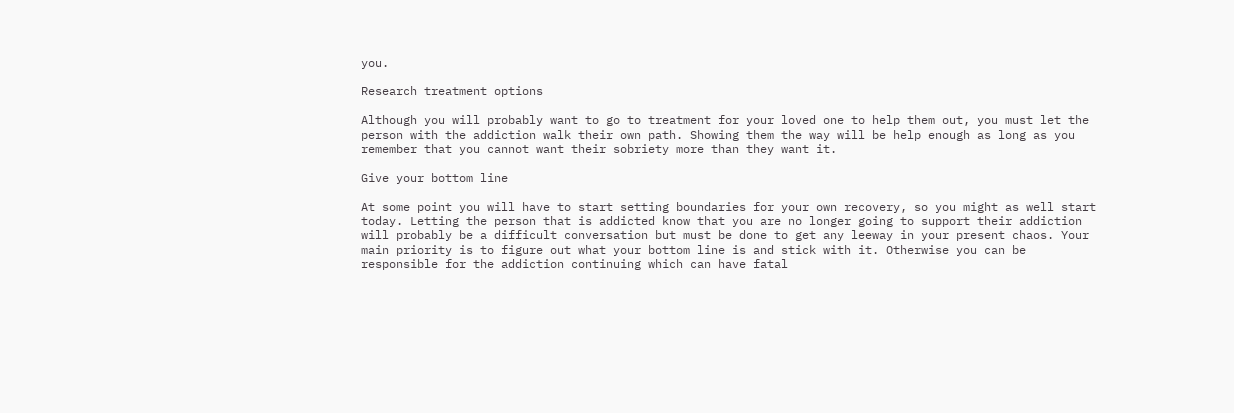you.

Research treatment options

Although you will probably want to go to treatment for your loved one to help them out, you must let the person with the addiction walk their own path. Showing them the way will be help enough as long as you remember that you cannot want their sobriety more than they want it.

Give your bottom line

At some point you will have to start setting boundaries for your own recovery, so you might as well start today. Letting the person that is addicted know that you are no longer going to support their addiction will probably be a difficult conversation but must be done to get any leeway in your present chaos. Your main priority is to figure out what your bottom line is and stick with it. Otherwise you can be responsible for the addiction continuing which can have fatal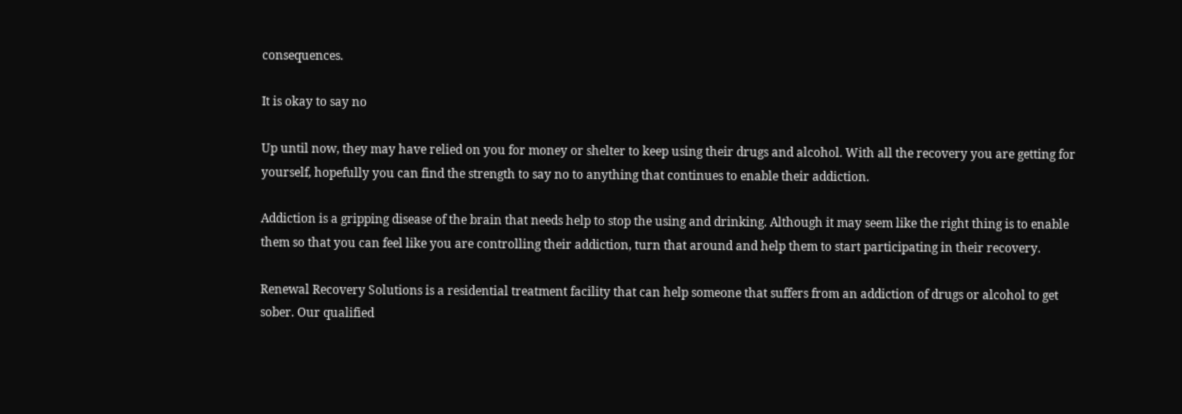consequences.

It is okay to say no

Up until now, they may have relied on you for money or shelter to keep using their drugs and alcohol. With all the recovery you are getting for yourself, hopefully you can find the strength to say no to anything that continues to enable their addiction.

Addiction is a gripping disease of the brain that needs help to stop the using and drinking. Although it may seem like the right thing is to enable them so that you can feel like you are controlling their addiction, turn that around and help them to start participating in their recovery.

Renewal Recovery Solutions is a residential treatment facility that can help someone that suffers from an addiction of drugs or alcohol to get sober. Our qualified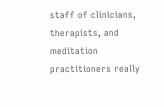staff of clinicians, therapists, and meditation practitioners really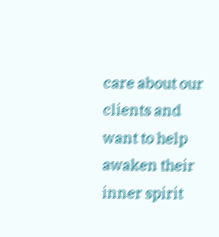care about our clients and want to help awaken their inner spirit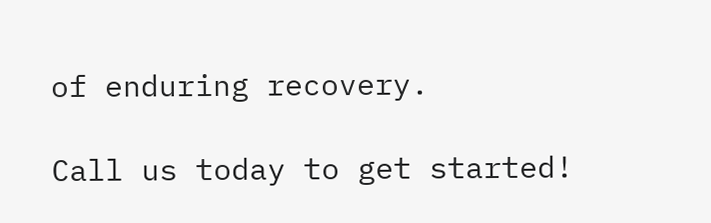of enduring recovery.

Call us today to get started!